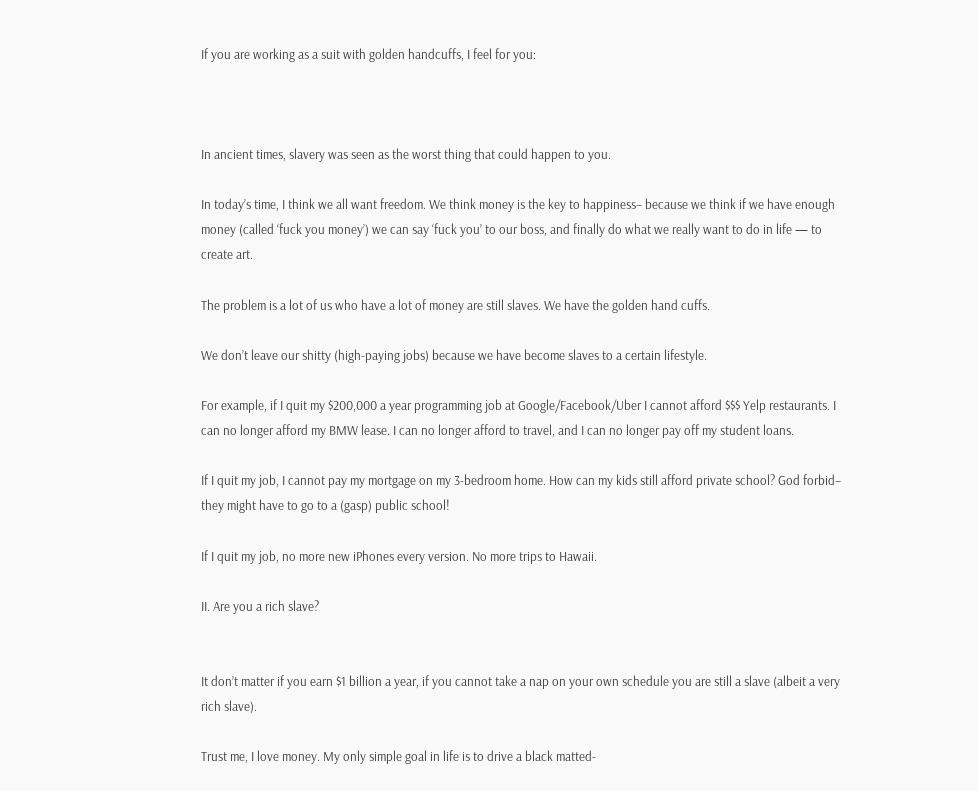If you are working as a suit with golden handcuffs, I feel for you:



In ancient times, slavery was seen as the worst thing that could happen to you.

In today’s time, I think we all want freedom. We think money is the key to happiness– because we think if we have enough money (called ‘fuck you money’) we can say ‘fuck you’ to our boss, and finally do what we really want to do in life — to create art.

The problem is a lot of us who have a lot of money are still slaves. We have the golden hand cuffs.

We don’t leave our shitty (high-paying jobs) because we have become slaves to a certain lifestyle.

For example, if I quit my $200,000 a year programming job at Google/Facebook/Uber I cannot afford $$$ Yelp restaurants. I can no longer afford my BMW lease. I can no longer afford to travel, and I can no longer pay off my student loans.

If I quit my job, I cannot pay my mortgage on my 3-bedroom home. How can my kids still afford private school? God forbid– they might have to go to a (gasp) public school!

If I quit my job, no more new iPhones every version. No more trips to Hawaii.

II. Are you a rich slave?


It don’t matter if you earn $1 billion a year, if you cannot take a nap on your own schedule you are still a slave (albeit a very rich slave).

Trust me, I love money. My only simple goal in life is to drive a black matted-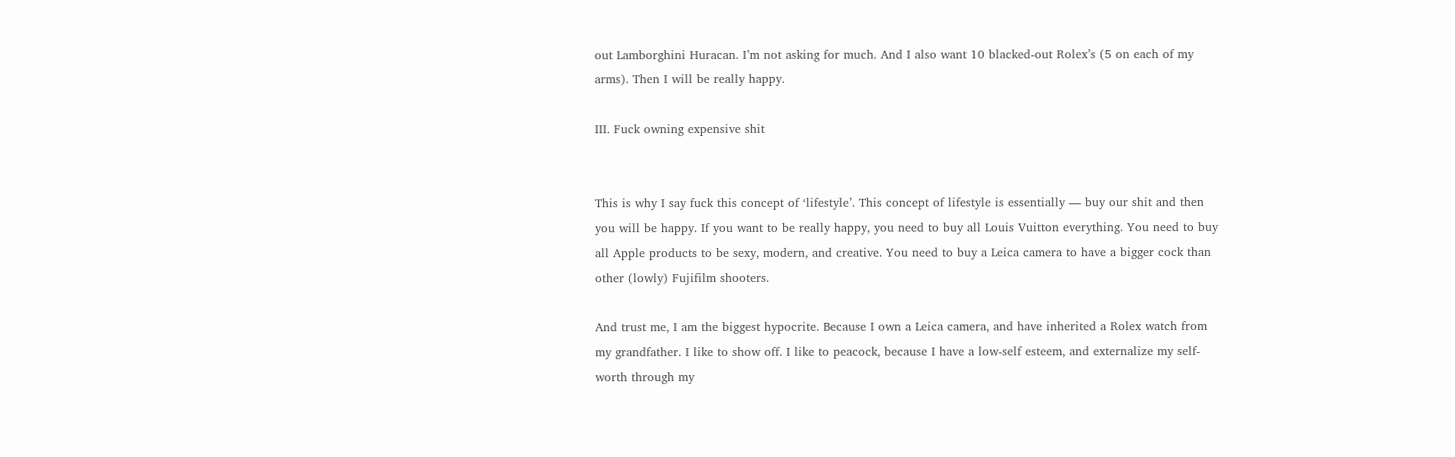out Lamborghini Huracan. I’m not asking for much. And I also want 10 blacked-out Rolex’s (5 on each of my arms). Then I will be really happy.

III. Fuck owning expensive shit


This is why I say fuck this concept of ‘lifestyle’. This concept of lifestyle is essentially — buy our shit and then you will be happy. If you want to be really happy, you need to buy all Louis Vuitton everything. You need to buy all Apple products to be sexy, modern, and creative. You need to buy a Leica camera to have a bigger cock than other (lowly) Fujifilm shooters.

And trust me, I am the biggest hypocrite. Because I own a Leica camera, and have inherited a Rolex watch from my grandfather. I like to show off. I like to peacock, because I have a low-self esteem, and externalize my self-worth through my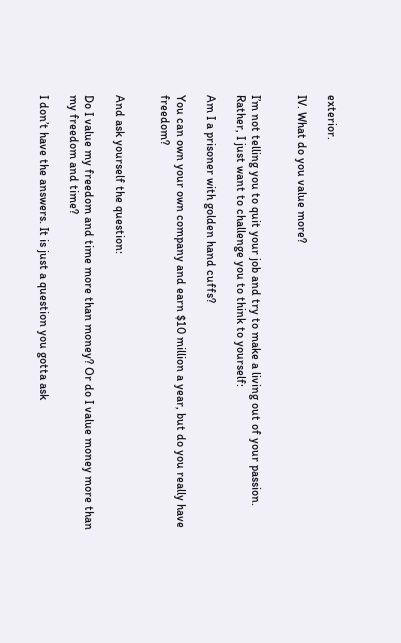exterior.

IV. What do you value more?


I’m not telling you to quit your job and try to make a living out of your passion. Rather, I just want to challenge you to think to yourself:

Am I a prisoner with golden hand cuffs?

You can own your own company and earn $10 million a year, but do you really have freedom?


And ask yourself the question:

Do I value my freedom and time more than money? Or do I value money more than my freedom and time?

I don’t have the answers. It is just a question you gotta ask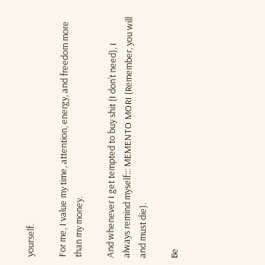yourself.

For me, I value my time, attention, energy, and freedom more than my money.

And whenever I get tempted to buy shit (I don’t need), I always remind myself::: MEMENTO MORI (Remember, you will and must die).

Be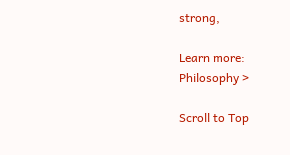strong,

Learn more: Philosophy >

Scroll to Top